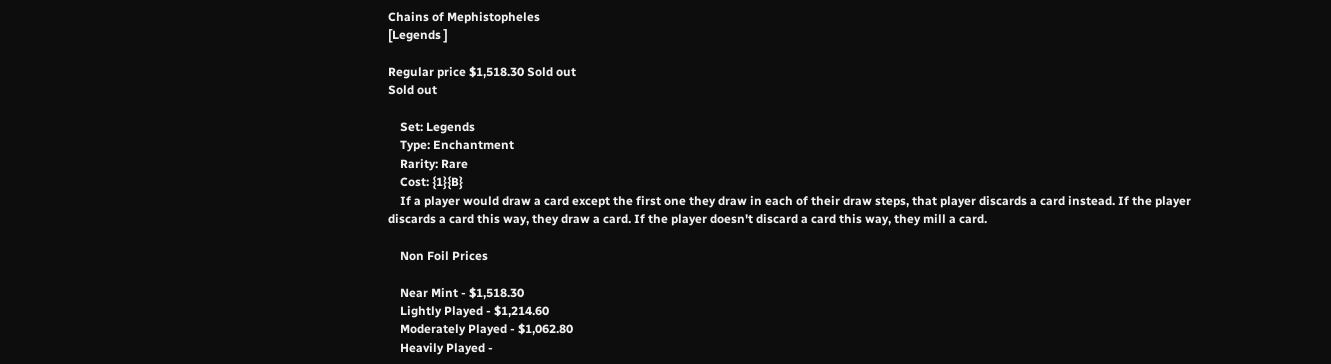Chains of Mephistopheles
[Legends ]

Regular price $1,518.30 Sold out
Sold out

    Set: Legends
    Type: Enchantment
    Rarity: Rare
    Cost: {1}{B}
    If a player would draw a card except the first one they draw in each of their draw steps, that player discards a card instead. If the player discards a card this way, they draw a card. If the player doesn't discard a card this way, they mill a card.

    Non Foil Prices

    Near Mint - $1,518.30
    Lightly Played - $1,214.60
    Moderately Played - $1,062.80
    Heavily Played -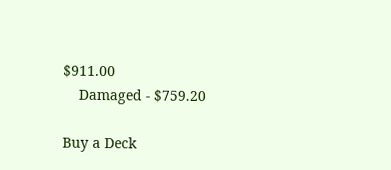$911.00
    Damaged - $759.20

Buy a Deck